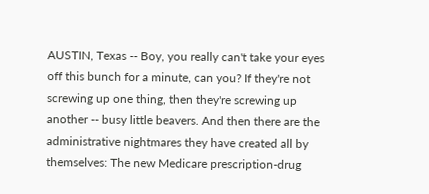AUSTIN, Texas -- Boy, you really can't take your eyes off this bunch for a minute, can you? If they're not screwing up one thing, then they're screwing up another -- busy little beavers. And then there are the administrative nightmares they have created all by themselves: The new Medicare prescription-drug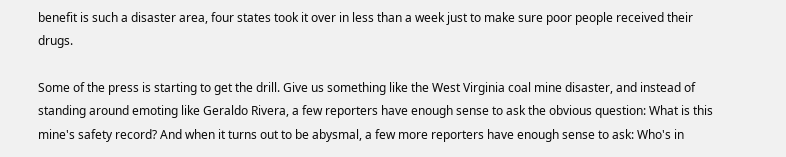benefit is such a disaster area, four states took it over in less than a week just to make sure poor people received their drugs.

Some of the press is starting to get the drill. Give us something like the West Virginia coal mine disaster, and instead of standing around emoting like Geraldo Rivera, a few reporters have enough sense to ask the obvious question: What is this mine's safety record? And when it turns out to be abysmal, a few more reporters have enough sense to ask: Who's in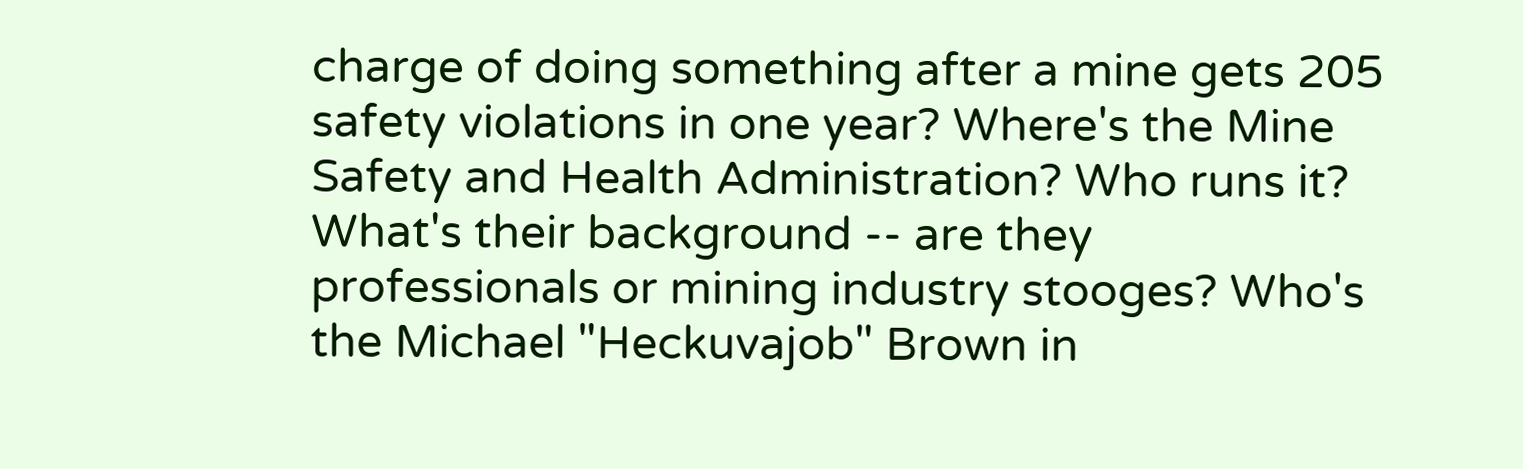charge of doing something after a mine gets 205 safety violations in one year? Where's the Mine Safety and Health Administration? Who runs it? What's their background -- are they professionals or mining industry stooges? Who's the Michael "Heckuvajob" Brown in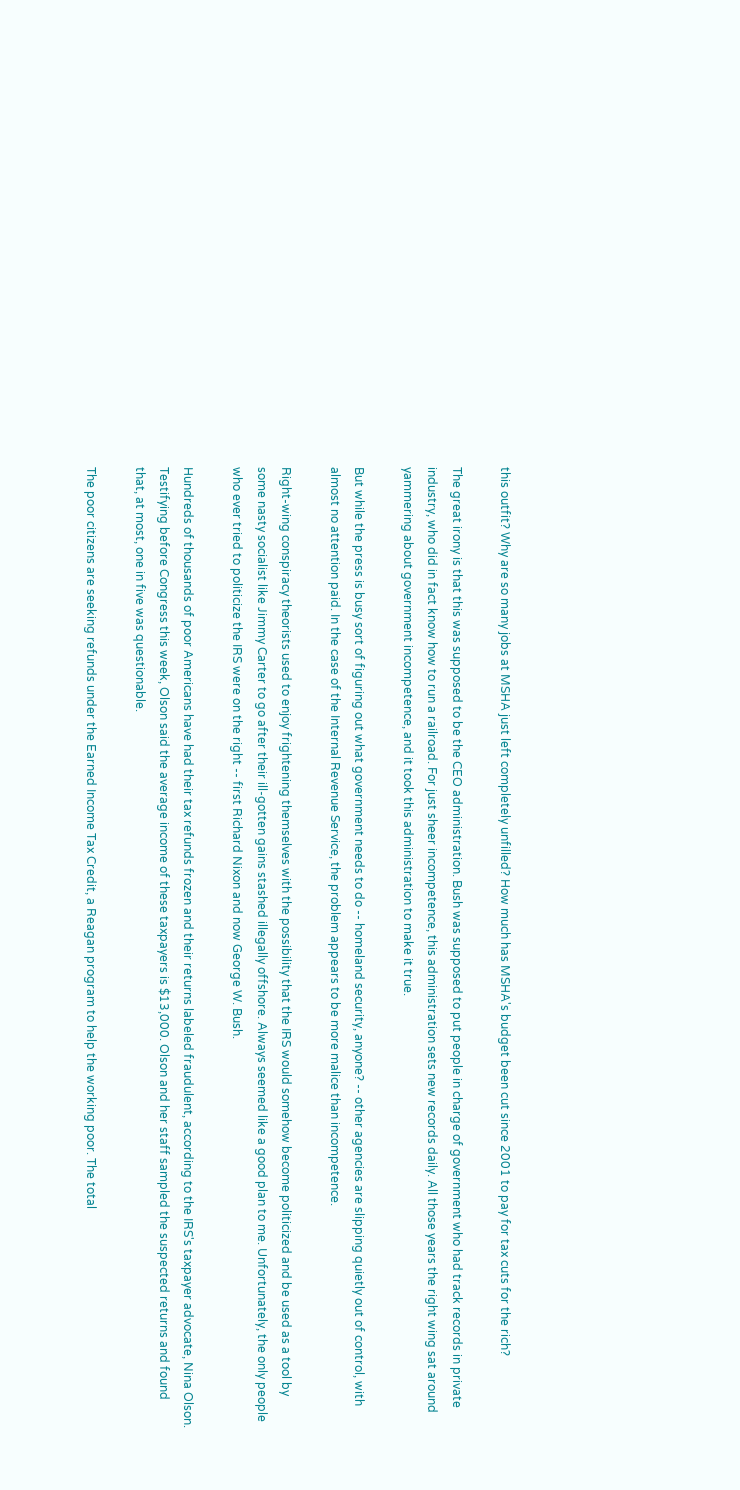this outfit? Why are so many jobs at MSHA just left completely unfilled? How much has MSHA's budget been cut since 2001 to pay for tax cuts for the rich?

The great irony is that this was supposed to be the CEO administration. Bush was supposed to put people in charge of government who had track records in private industry, who did in fact know how to run a railroad. For just sheer incompetence, this administration sets new records daily. All those years the right wing sat around yammering about government incompetence, and it took this administration to make it true.

But while the press is busy sort of figuring out what government needs to do -- homeland security, anyone? -- other agencies are slipping quietly out of control, with almost no attention paid. In the case of the Internal Revenue Service, the problem appears to be more malice than incompetence.

Right-wing conspiracy theorists used to enjoy frightening themselves with the possibility that the IRS would somehow become politicized and be used as a tool by some nasty socialist like Jimmy Carter to go after their ill-gotten gains stashed illegally offshore. Always seemed like a good plan to me. Unfortunately, the only people who ever tried to politicize the IRS were on the right -- first Richard Nixon and now George W. Bush.

Hundreds of thousands of poor Americans have had their tax refunds frozen and their returns labeled fraudulent, according to the IRS's taxpayer advocate, Nina Olson. Testifying before Congress this week, Olson said the average income of these taxpayers is $13,000. Olson and her staff sampled the suspected returns and found that, at most, one in five was questionable.

The poor citizens are seeking refunds under the Earned Income Tax Credit, a Reagan program to help the working poor. The total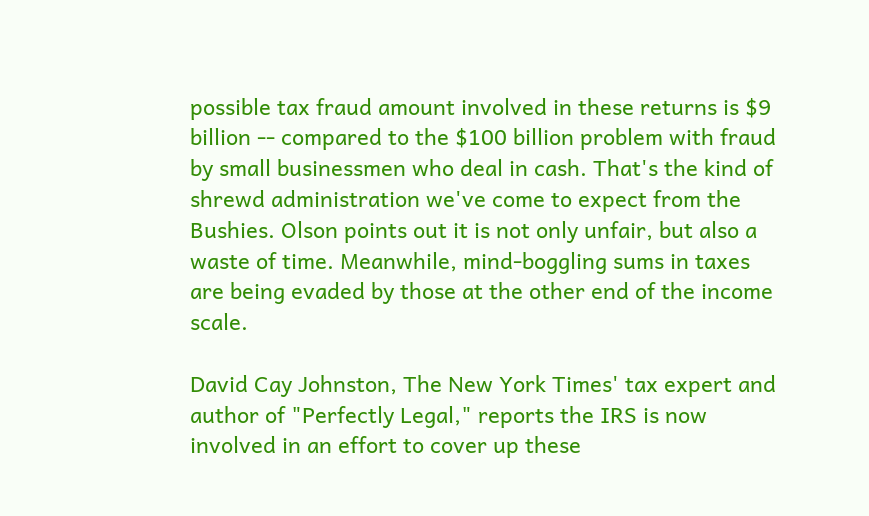possible tax fraud amount involved in these returns is $9 billion -- compared to the $100 billion problem with fraud by small businessmen who deal in cash. That's the kind of shrewd administration we've come to expect from the Bushies. Olson points out it is not only unfair, but also a waste of time. Meanwhile, mind-boggling sums in taxes are being evaded by those at the other end of the income scale.

David Cay Johnston, The New York Times' tax expert and author of "Perfectly Legal," reports the IRS is now involved in an effort to cover up these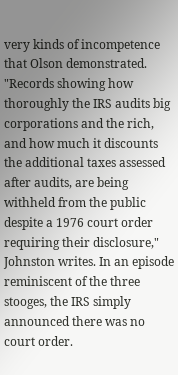very kinds of incompetence that Olson demonstrated. "Records showing how thoroughly the IRS audits big corporations and the rich, and how much it discounts the additional taxes assessed after audits, are being withheld from the public despite a 1976 court order requiring their disclosure," Johnston writes. In an episode reminiscent of the three stooges, the IRS simply announced there was no court order.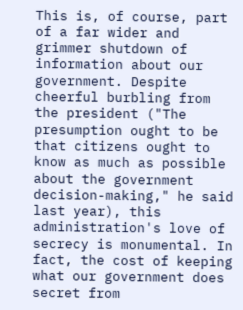This is, of course, part of a far wider and grimmer shutdown of information about our government. Despite cheerful burbling from the president ("The presumption ought to be that citizens ought to know as much as possible about the government decision-making," he said last year), this administration's love of secrecy is monumental. In fact, the cost of keeping what our government does secret from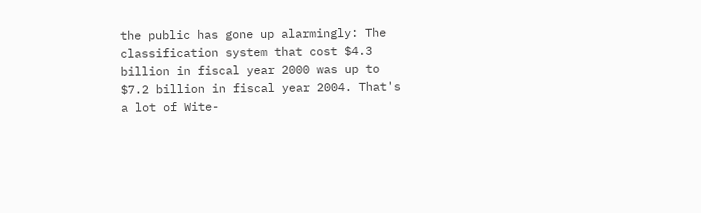the public has gone up alarmingly: The classification system that cost $4.3 billion in fiscal year 2000 was up to $7.2 billion in fiscal year 2004. That's a lot of Wite-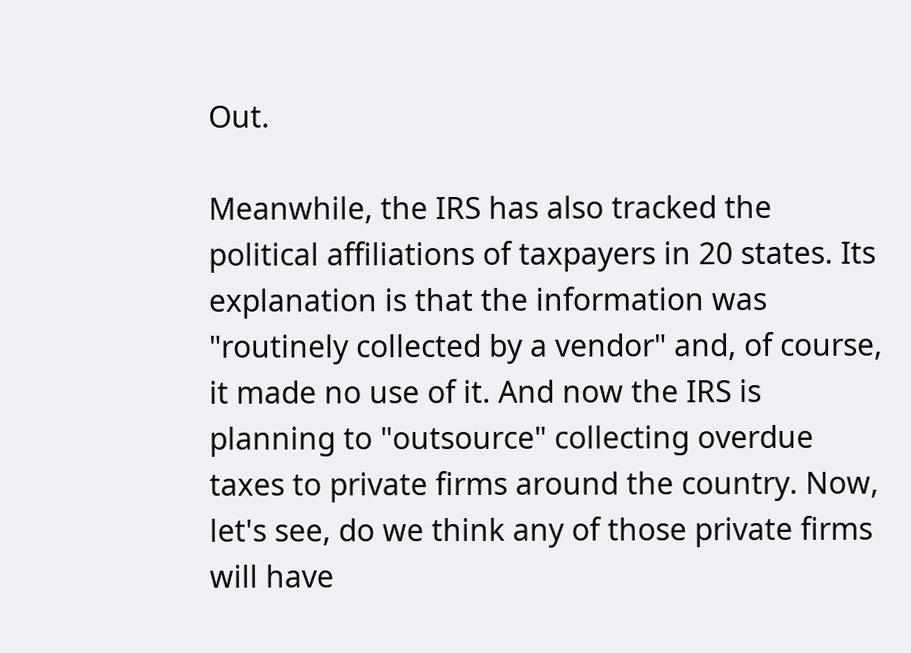Out.

Meanwhile, the IRS has also tracked the political affiliations of taxpayers in 20 states. Its explanation is that the information was "routinely collected by a vendor" and, of course, it made no use of it. And now the IRS is planning to "outsource" collecting overdue taxes to private firms around the country. Now, let's see, do we think any of those private firms will have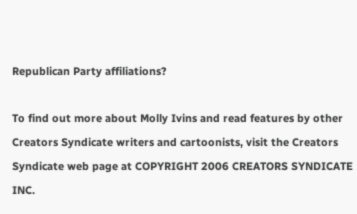Republican Party affiliations?

To find out more about Molly Ivins and read features by other Creators Syndicate writers and cartoonists, visit the Creators Syndicate web page at COPYRIGHT 2006 CREATORS SYNDICATE INC.